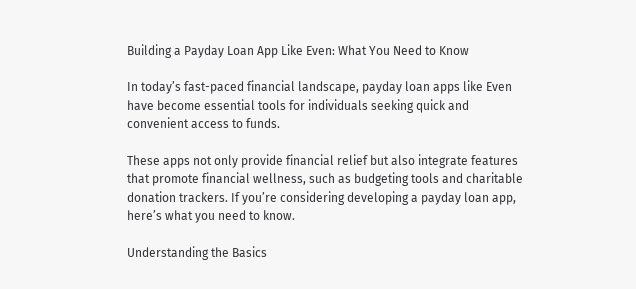Building a Payday Loan App Like Even: What You Need to Know

In today’s fast-paced financial landscape, payday loan apps like Even have become essential tools for individuals seeking quick and convenient access to funds.

These apps not only provide financial relief but also integrate features that promote financial wellness, such as budgeting tools and charitable donation trackers. If you’re considering developing a payday loan app, here’s what you need to know.

Understanding the Basics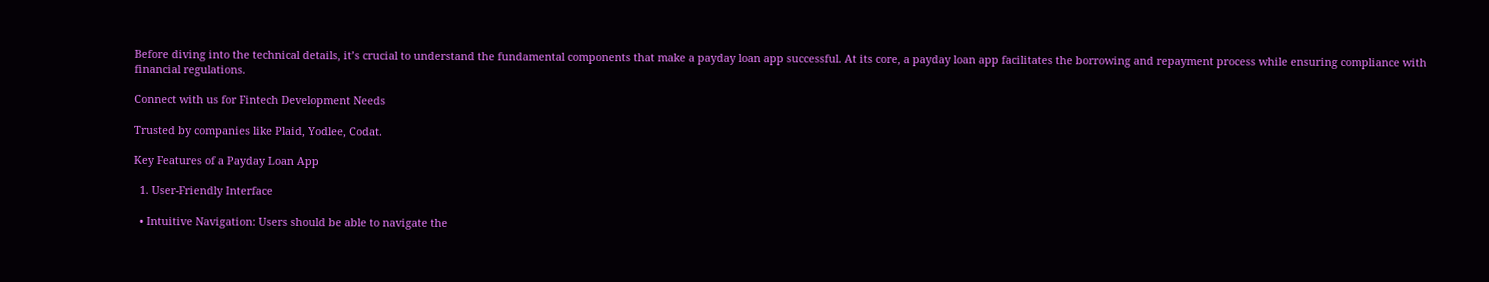Before diving into the technical details, it’s crucial to understand the fundamental components that make a payday loan app successful. At its core, a payday loan app facilitates the borrowing and repayment process while ensuring compliance with financial regulations.

Connect with us for Fintech Development Needs

Trusted by companies like Plaid, Yodlee, Codat.

Key Features of a Payday Loan App

  1. User-Friendly Interface

  • Intuitive Navigation: Users should be able to navigate the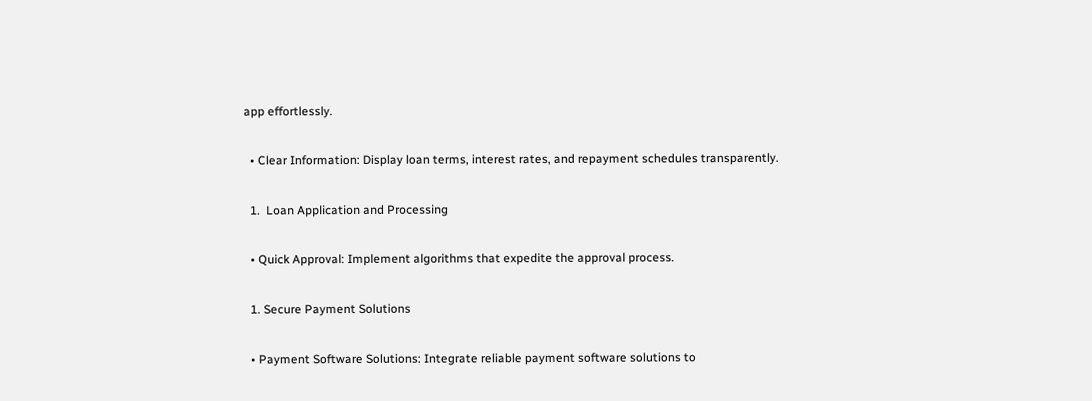app effortlessly.

  • Clear Information: Display loan terms, interest rates, and repayment schedules transparently.

  1.  Loan Application and Processing

  • Quick Approval: Implement algorithms that expedite the approval process.

  1. Secure Payment Solutions

  • Payment Software Solutions: Integrate reliable payment software solutions to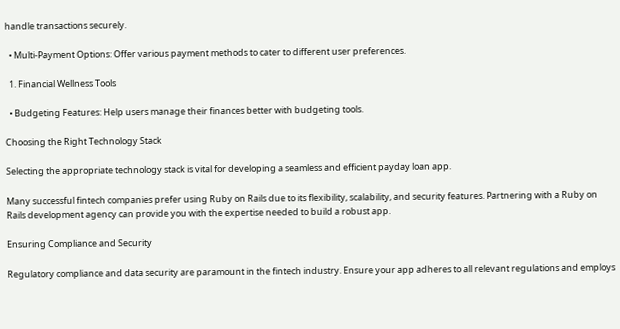handle transactions securely.

  • Multi-Payment Options: Offer various payment methods to cater to different user preferences.

  1. Financial Wellness Tools

  • Budgeting Features: Help users manage their finances better with budgeting tools.

Choosing the Right Technology Stack

Selecting the appropriate technology stack is vital for developing a seamless and efficient payday loan app.

Many successful fintech companies prefer using Ruby on Rails due to its flexibility, scalability, and security features. Partnering with a Ruby on Rails development agency can provide you with the expertise needed to build a robust app.

Ensuring Compliance and Security

Regulatory compliance and data security are paramount in the fintech industry. Ensure your app adheres to all relevant regulations and employs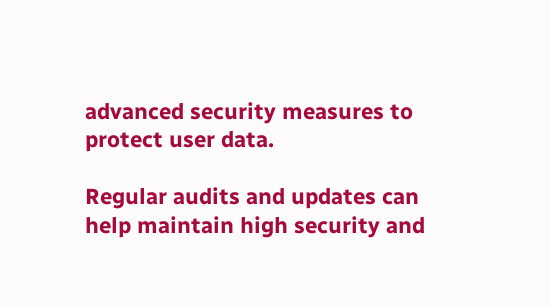advanced security measures to protect user data.

Regular audits and updates can help maintain high security and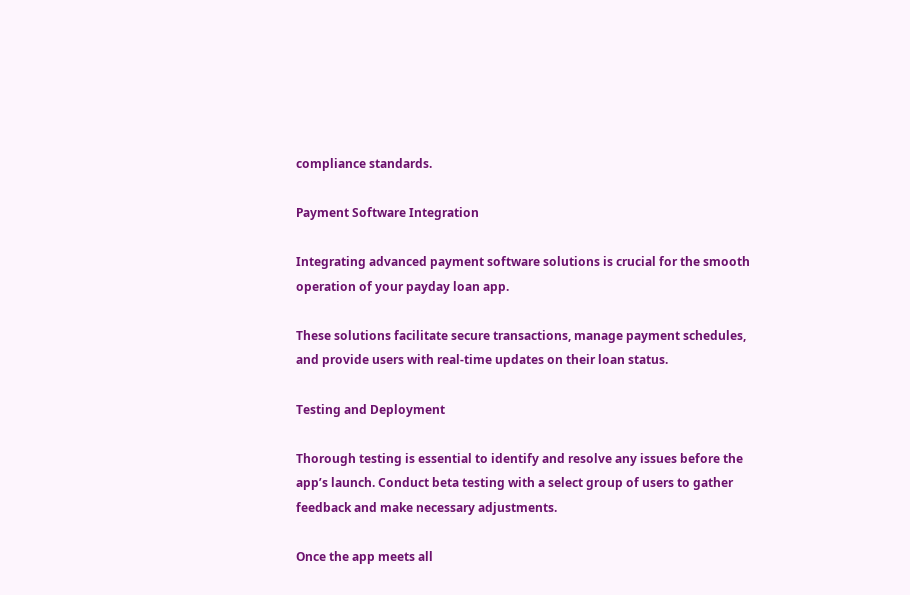compliance standards.

Payment Software Integration

Integrating advanced payment software solutions is crucial for the smooth operation of your payday loan app.

These solutions facilitate secure transactions, manage payment schedules, and provide users with real-time updates on their loan status.

Testing and Deployment

Thorough testing is essential to identify and resolve any issues before the app’s launch. Conduct beta testing with a select group of users to gather feedback and make necessary adjustments.

Once the app meets all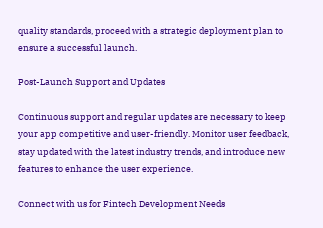quality standards, proceed with a strategic deployment plan to ensure a successful launch.

Post-Launch Support and Updates

Continuous support and regular updates are necessary to keep your app competitive and user-friendly. Monitor user feedback, stay updated with the latest industry trends, and introduce new features to enhance the user experience.

Connect with us for Fintech Development Needs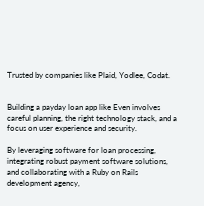Trusted by companies like Plaid, Yodlee, Codat.


Building a payday loan app like Even involves careful planning, the right technology stack, and a focus on user experience and security.

By leveraging software for loan processing, integrating robust payment software solutions, and collaborating with a Ruby on Rails development agency,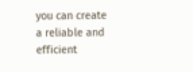you can create a reliable and efficient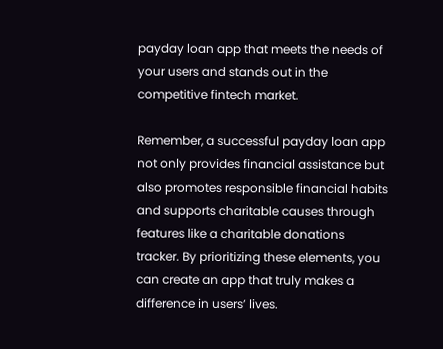payday loan app that meets the needs of your users and stands out in the competitive fintech market.

Remember, a successful payday loan app not only provides financial assistance but also promotes responsible financial habits and supports charitable causes through features like a charitable donations tracker. By prioritizing these elements, you can create an app that truly makes a difference in users’ lives.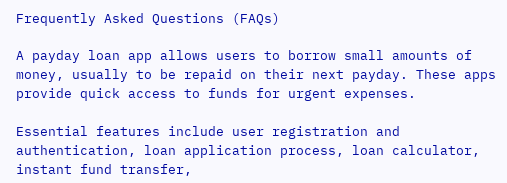Frequently Asked Questions (FAQs)

A payday loan app allows users to borrow small amounts of money, usually to be repaid on their next payday. These apps provide quick access to funds for urgent expenses.

Essential features include user registration and authentication, loan application process, loan calculator, instant fund transfer,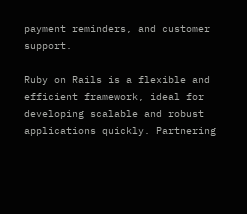payment reminders, and customer support.

Ruby on Rails is a flexible and efficient framework, ideal for developing scalable and robust applications quickly. Partnering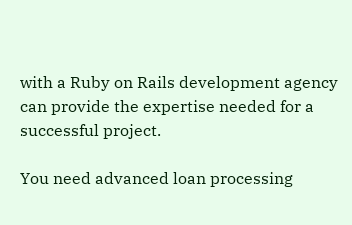with a Ruby on Rails development agency can provide the expertise needed for a successful project.

You need advanced loan processing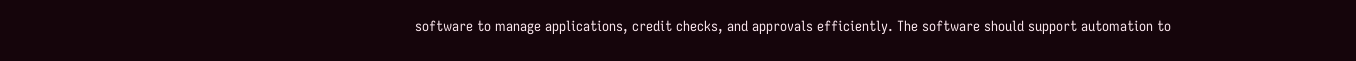software to manage applications, credit checks, and approvals efficiently. The software should support automation to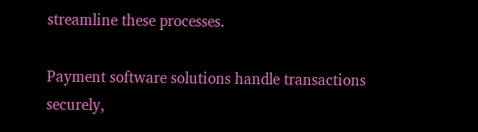streamline these processes.

Payment software solutions handle transactions securely,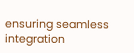ensuring seamless integration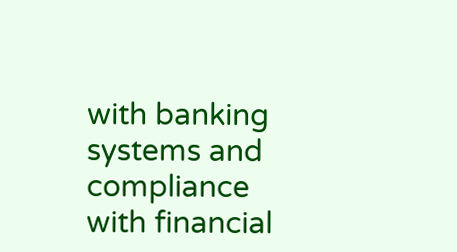with banking systems and compliance with financial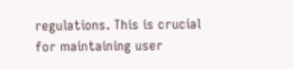regulations. This is crucial for maintaining user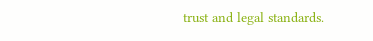trust and legal standards.